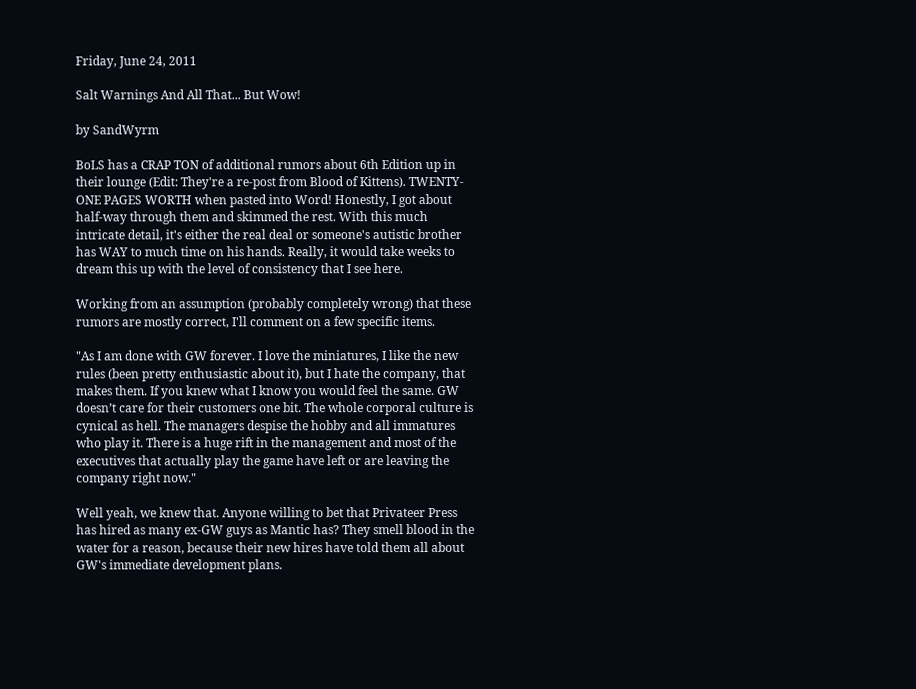Friday, June 24, 2011

Salt Warnings And All That... But Wow!

by SandWyrm

BoLS has a CRAP TON of additional rumors about 6th Edition up in their lounge (Edit: They're a re-post from Blood of Kittens). TWENTY-ONE PAGES WORTH when pasted into Word! Honestly, I got about half-way through them and skimmed the rest. With this much intricate detail, it's either the real deal or someone's autistic brother has WAY to much time on his hands. Really, it would take weeks to dream this up with the level of consistency that I see here.

Working from an assumption (probably completely wrong) that these rumors are mostly correct, I'll comment on a few specific items.

"As I am done with GW forever. I love the miniatures, I like the new rules (been pretty enthusiastic about it), but I hate the company, that makes them. If you knew what I know you would feel the same. GW doesn’t care for their customers one bit. The whole corporal culture is cynical as hell. The managers despise the hobby and all immatures who play it. There is a huge rift in the management and most of the executives that actually play the game have left or are leaving the company right now."

Well yeah, we knew that. Anyone willing to bet that Privateer Press has hired as many ex-GW guys as Mantic has? They smell blood in the water for a reason, because their new hires have told them all about GW's immediate development plans.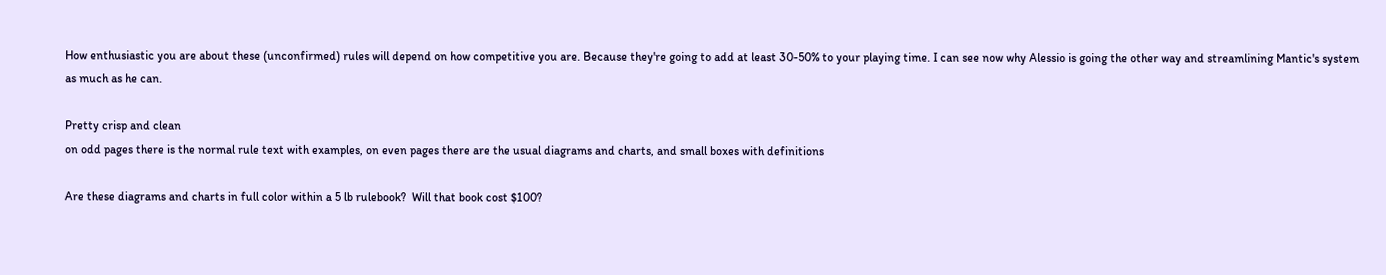How enthusiastic you are about these (unconfirmed) rules will depend on how competitive you are. Because they're going to add at least 30-50% to your playing time. I can see now why Alessio is going the other way and streamlining Mantic's system as much as he can.

Pretty crisp and clean
on odd pages there is the normal rule text with examples, on even pages there are the usual diagrams and charts, and small boxes with definitions

Are these diagrams and charts in full color within a 5 lb rulebook?  Will that book cost $100?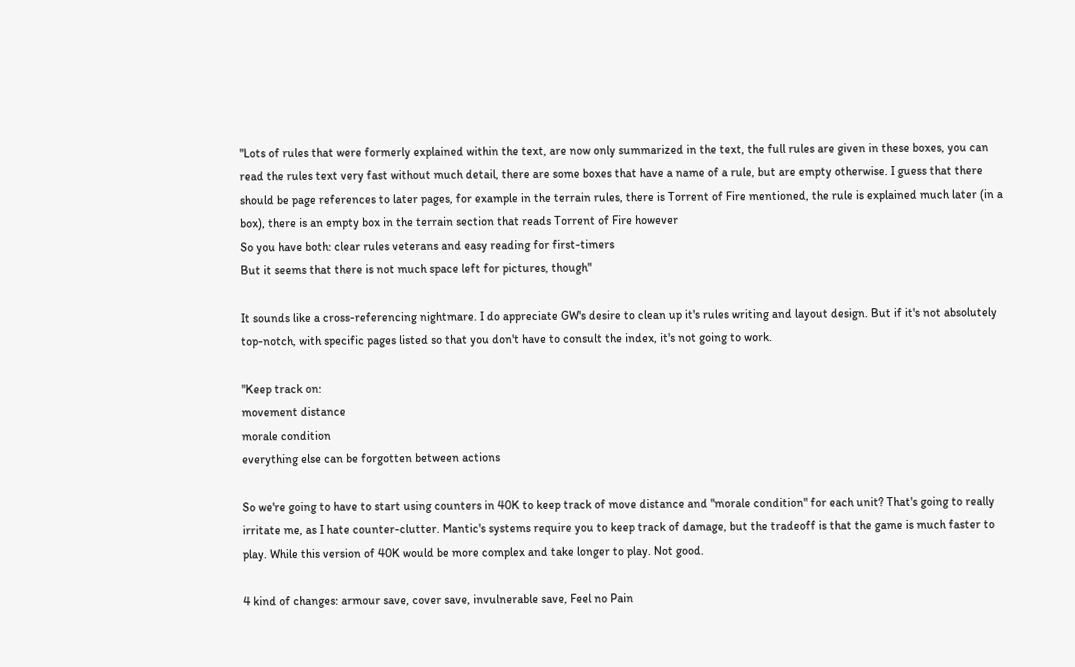"Lots of rules that were formerly explained within the text, are now only summarized in the text, the full rules are given in these boxes, you can read the rules text very fast without much detail, there are some boxes that have a name of a rule, but are empty otherwise. I guess that there should be page references to later pages, for example in the terrain rules, there is Torrent of Fire mentioned, the rule is explained much later (in a box), there is an empty box in the terrain section that reads Torrent of Fire however
So you have both: clear rules veterans and easy reading for first-timers
But it seems that there is not much space left for pictures, though"

It sounds like a cross-referencing nightmare. I do appreciate GW's desire to clean up it's rules writing and layout design. But if it's not absolutely top-notch, with specific pages listed so that you don't have to consult the index, it's not going to work.

"Keep track on:
movement distance
morale condition
everything else can be forgotten between actions

So we're going to have to start using counters in 40K to keep track of move distance and "morale condition" for each unit? That's going to really irritate me, as I hate counter-clutter. Mantic's systems require you to keep track of damage, but the tradeoff is that the game is much faster to play. While this version of 40K would be more complex and take longer to play. Not good.

4 kind of changes: armour save, cover save, invulnerable save, Feel no Pain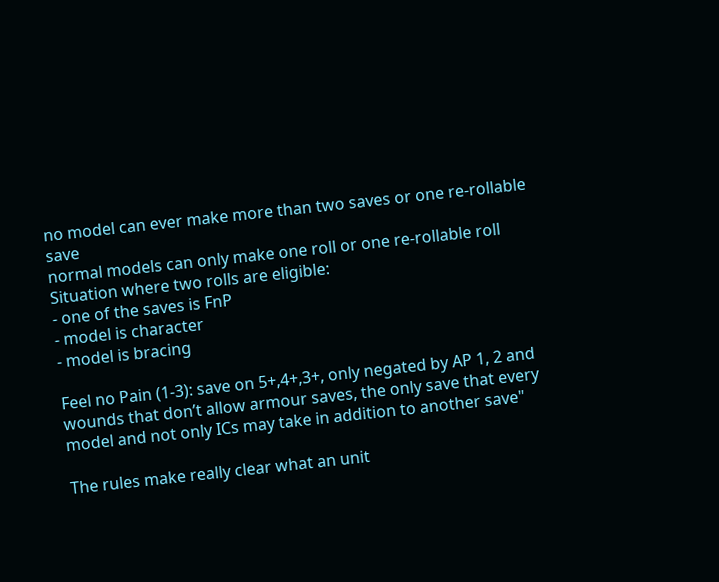no model can ever make more than two saves or one re-rollable save
normal models can only make one roll or one re-rollable roll
Situation where two rolls are eligible:
- one of the saves is FnP
- model is character
- model is bracing

Feel no Pain (1-3): save on 5+,4+,3+, only negated by AP 1, 2 and wounds that don’t allow armour saves, the only save that every model and not only ICs may take in addition to another save"

The rules make really clear what an unit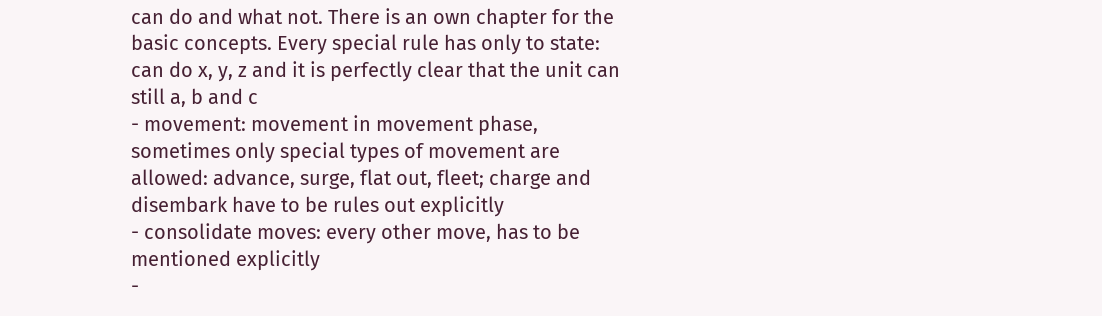can do and what not. There is an own chapter for the basic concepts. Every special rule has only to state: can do x, y, z and it is perfectly clear that the unit can still a, b and c
- movement: movement in movement phase, sometimes only special types of movement are allowed: advance, surge, flat out, fleet; charge and disembark have to be rules out explicitly
- consolidate moves: every other move, has to be mentioned explicitly
-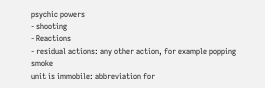psychic powers
- shooting
- Reactions
- residual actions: any other action, for example popping smoke
unit is immobile: abbreviation for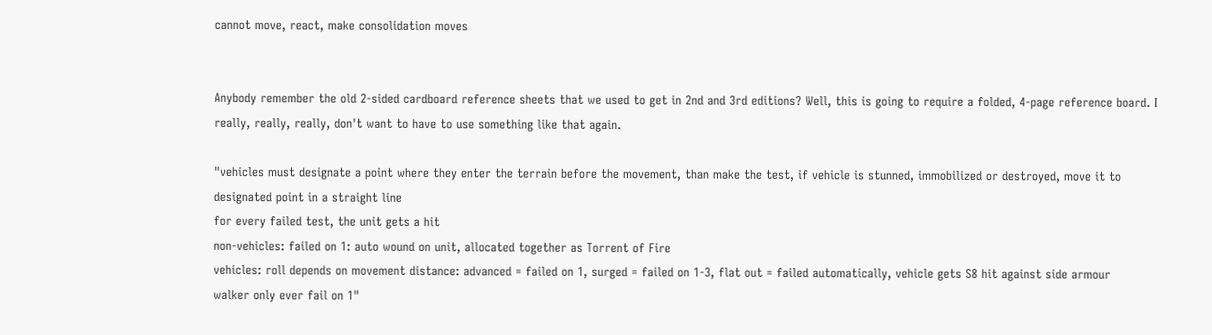cannot move, react, make consolidation moves


Anybody remember the old 2-sided cardboard reference sheets that we used to get in 2nd and 3rd editions? Well, this is going to require a folded, 4-page reference board. I really, really, really, don't want to have to use something like that again.

"vehicles must designate a point where they enter the terrain before the movement, than make the test, if vehicle is stunned, immobilized or destroyed, move it to designated point in a straight line
for every failed test, the unit gets a hit
non-vehicles: failed on 1: auto wound on unit, allocated together as Torrent of Fire
vehicles: roll depends on movement distance: advanced = failed on 1, surged = failed on 1-3, flat out = failed automatically, vehicle gets S8 hit against side armour
walker only ever fail on 1"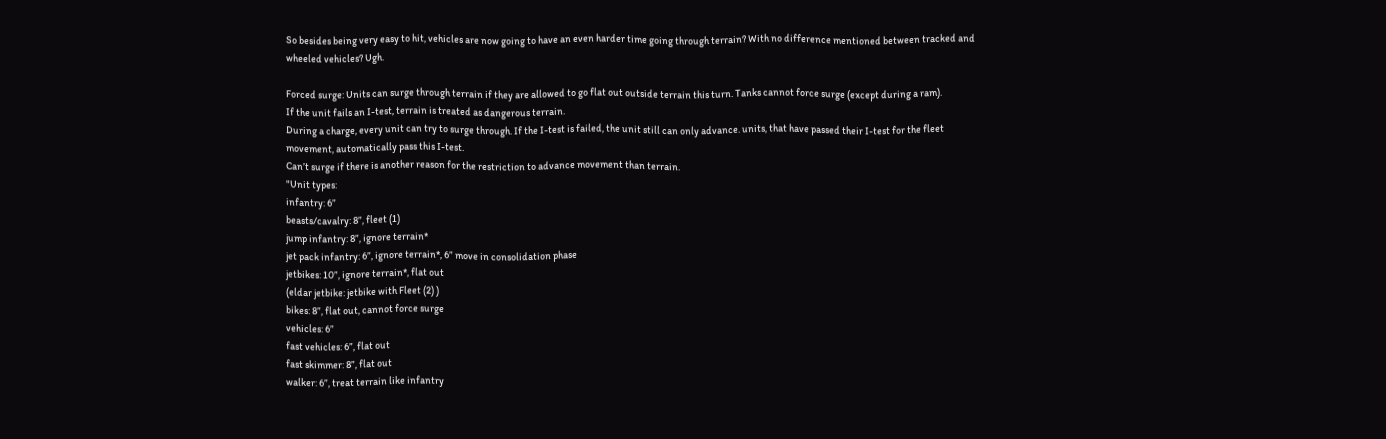So besides being very easy to hit, vehicles are now going to have an even harder time going through terrain? With no difference mentioned between tracked and wheeled vehicles? Ugh.

Forced surge: Units can surge through terrain if they are allowed to go flat out outside terrain this turn. Tanks cannot force surge (except during a ram).
If the unit fails an I-test, terrain is treated as dangerous terrain.
During a charge, every unit can try to surge through. If the I-test is failed, the unit still can only advance. units, that have passed their I-test for the fleet movement, automatically pass this I-test.
Can’t surge if there is another reason for the restriction to advance movement than terrain.
"Unit types:
infantry: 6”
beasts/cavalry: 8”, fleet (1)
jump infantry: 8”, ignore terrain*
jet pack infantry: 6”, ignore terrain*, 6” move in consolidation phase
jetbikes: 10”, ignore terrain*, flat out
(eldar jetbike: jetbike with Fleet (2) )
bikes: 8”, flat out, cannot force surge
vehicles: 6”
fast vehicles: 6”, flat out
fast skimmer: 8”, flat out
walker: 6”, treat terrain like infantry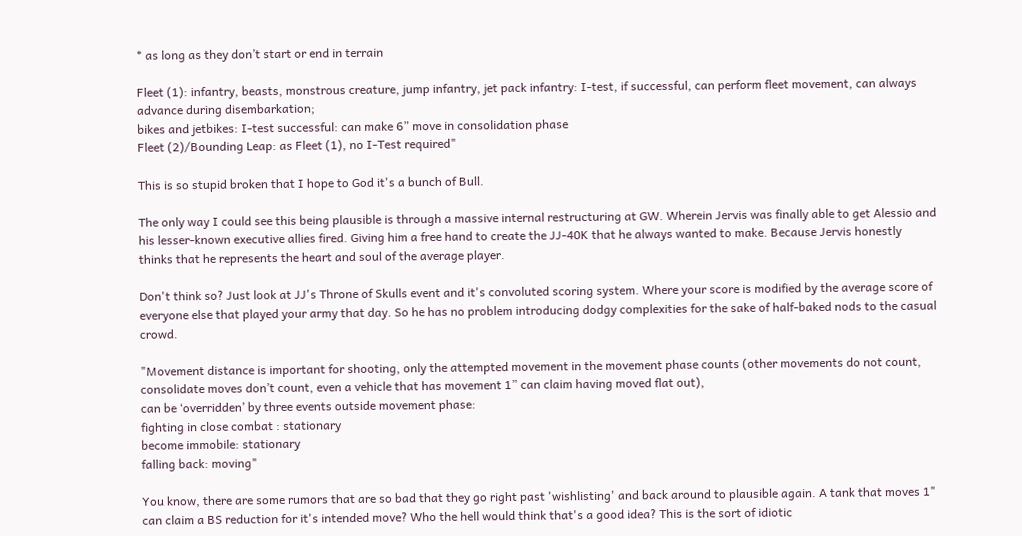* as long as they don’t start or end in terrain

Fleet (1): infantry, beasts, monstrous creature, jump infantry, jet pack infantry: I-test, if successful, can perform fleet movement, can always advance during disembarkation;
bikes and jetbikes: I-test successful: can make 6” move in consolidation phase
Fleet (2)/Bounding Leap: as Fleet (1), no I-Test required"

This is so stupid broken that I hope to God it's a bunch of Bull.

The only way I could see this being plausible is through a massive internal restructuring at GW. Wherein Jervis was finally able to get Alessio and his lesser-known executive allies fired. Giving him a free hand to create the JJ-40K that he always wanted to make. Because Jervis honestly thinks that he represents the heart and soul of the average player.

Don't think so? Just look at JJ's Throne of Skulls event and it's convoluted scoring system. Where your score is modified by the average score of everyone else that played your army that day. So he has no problem introducing dodgy complexities for the sake of half-baked nods to the casual crowd.

"Movement distance is important for shooting, only the attempted movement in the movement phase counts (other movements do not count, consolidate moves don’t count, even a vehicle that has movement 1” can claim having moved flat out),
can be ‘overridden’ by three events outside movement phase:
fighting in close combat : stationary
become immobile: stationary
falling back: moving"

You know, there are some rumors that are so bad that they go right past 'wishlisting' and back around to plausible again. A tank that moves 1" can claim a BS reduction for it's intended move? Who the hell would think that's a good idea? This is the sort of idiotic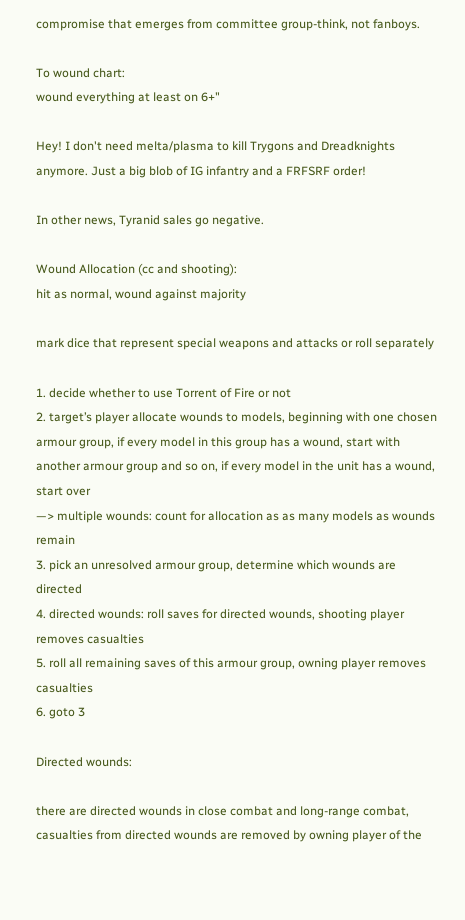compromise that emerges from committee group-think, not fanboys.

To wound chart:
wound everything at least on 6+"

Hey! I don't need melta/plasma to kill Trygons and Dreadknights anymore. Just a big blob of IG infantry and a FRFSRF order!

In other news, Tyranid sales go negative.

Wound Allocation (cc and shooting):
hit as normal, wound against majority

mark dice that represent special weapons and attacks or roll separately

1. decide whether to use Torrent of Fire or not
2. target’s player allocate wounds to models, beginning with one chosen armour group, if every model in this group has a wound, start with another armour group and so on, if every model in the unit has a wound, start over
—> multiple wounds: count for allocation as as many models as wounds remain
3. pick an unresolved armour group, determine which wounds are directed
4. directed wounds: roll saves for directed wounds, shooting player removes casualties
5. roll all remaining saves of this armour group, owning player removes casualties
6. goto 3

Directed wounds:

there are directed wounds in close combat and long-range combat, casualties from directed wounds are removed by owning player of the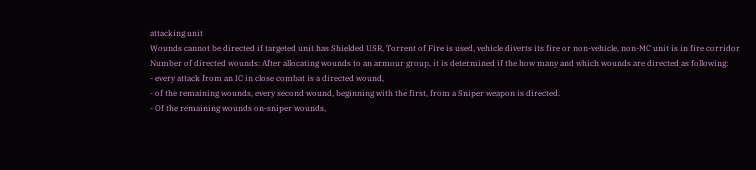attacking unit
Wounds cannot be directed if targeted unit has Shielded USR, Torrent of Fire is used, vehicle diverts its fire or non-vehicle, non-MC unit is in fire corridor
Number of directed wounds: After allocating wounds to an armour group, it is determined if the how many and which wounds are directed as following:
- every attack from an IC in close combat is a directed wound,
- of the remaining wounds, every second wound, beginning with the first, from a Sniper weapon is directed.
- Of the remaining wounds on-sniper wounds,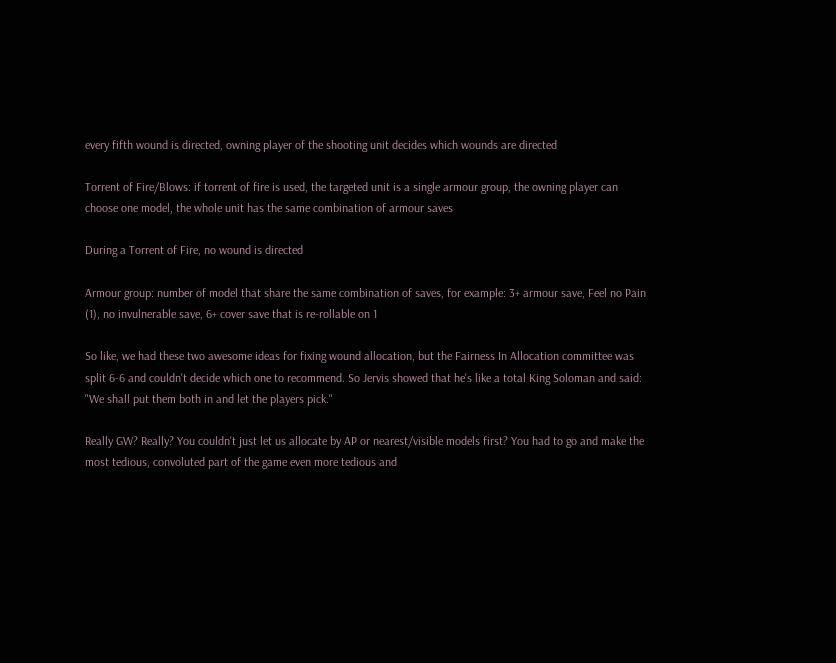every fifth wound is directed, owning player of the shooting unit decides which wounds are directed

Torrent of Fire/Blows: if torrent of fire is used, the targeted unit is a single armour group, the owning player can choose one model, the whole unit has the same combination of armour saves

During a Torrent of Fire, no wound is directed

Armour group: number of model that share the same combination of saves, for example: 3+ armour save, Feel no Pain (1), no invulnerable save, 6+ cover save that is re-rollable on 1

So like, we had these two awesome ideas for fixing wound allocation, but the Fairness In Allocation committee was split 6-6 and couldn't decide which one to recommend. So Jervis showed that he's like a total King Soloman and said: "We shall put them both in and let the players pick."

Really GW? Really? You couldn't just let us allocate by AP or nearest/visible models first? You had to go and make the most tedious, convoluted part of the game even more tedious and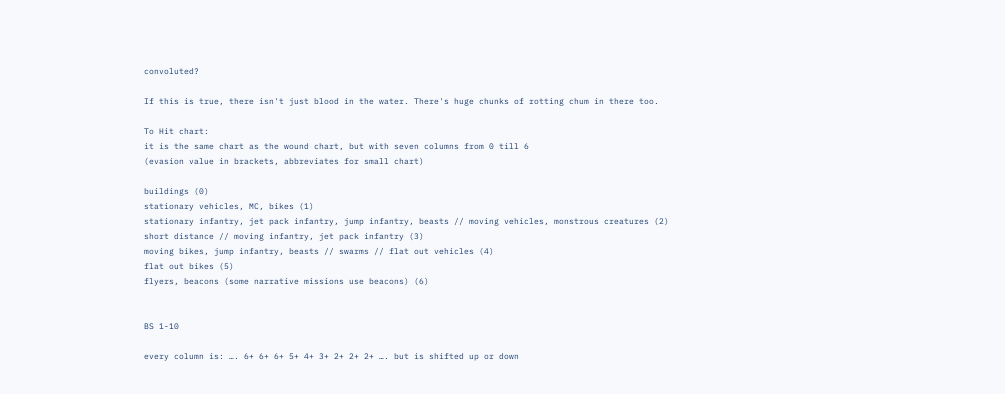convoluted?

If this is true, there isn't just blood in the water. There's huge chunks of rotting chum in there too.

To Hit chart:
it is the same chart as the wound chart, but with seven columns from 0 till 6
(evasion value in brackets, abbreviates for small chart)

buildings (0)
stationary vehicles, MC, bikes (1)
stationary infantry, jet pack infantry, jump infantry, beasts // moving vehicles, monstrous creatures (2)
short distance // moving infantry, jet pack infantry (3)
moving bikes, jump infantry, beasts // swarms // flat out vehicles (4)
flat out bikes (5)
flyers, beacons (some narrative missions use beacons) (6)


BS 1-10

every column is: …. 6+ 6+ 6+ 5+ 4+ 3+ 2+ 2+ 2+ …. but is shifted up or down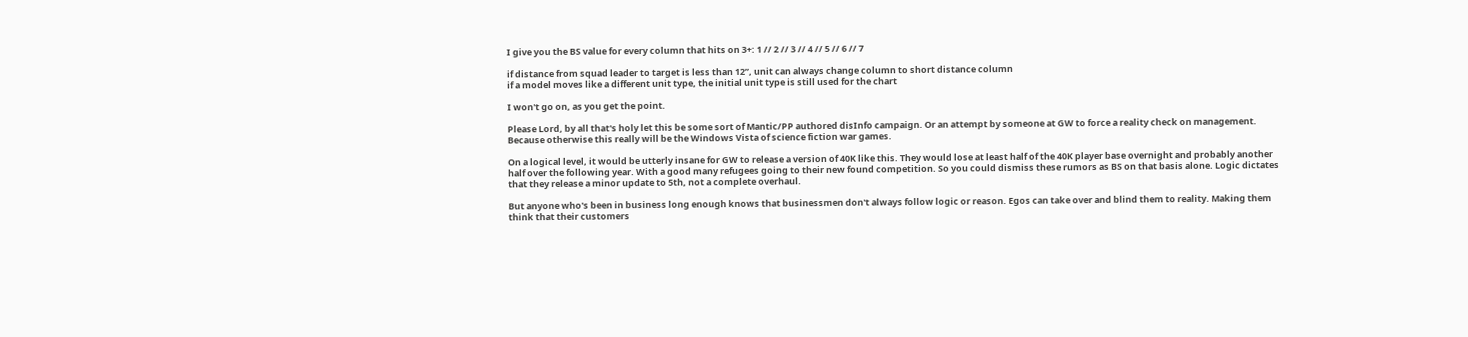I give you the BS value for every column that hits on 3+: 1 // 2 // 3 // 4 // 5 // 6 // 7

if distance from squad leader to target is less than 12”, unit can always change column to short distance column
if a model moves like a different unit type, the initial unit type is still used for the chart

I won't go on, as you get the point.

Please Lord, by all that's holy let this be some sort of Mantic/PP authored disInfo campaign. Or an attempt by someone at GW to force a reality check on management. Because otherwise this really will be the Windows Vista of science fiction war games.

On a logical level, it would be utterly insane for GW to release a version of 40K like this. They would lose at least half of the 40K player base overnight and probably another half over the following year. With a good many refugees going to their new found competition. So you could dismiss these rumors as BS on that basis alone. Logic dictates that they release a minor update to 5th, not a complete overhaul.

But anyone who's been in business long enough knows that businessmen don't always follow logic or reason. Egos can take over and blind them to reality. Making them think that their customers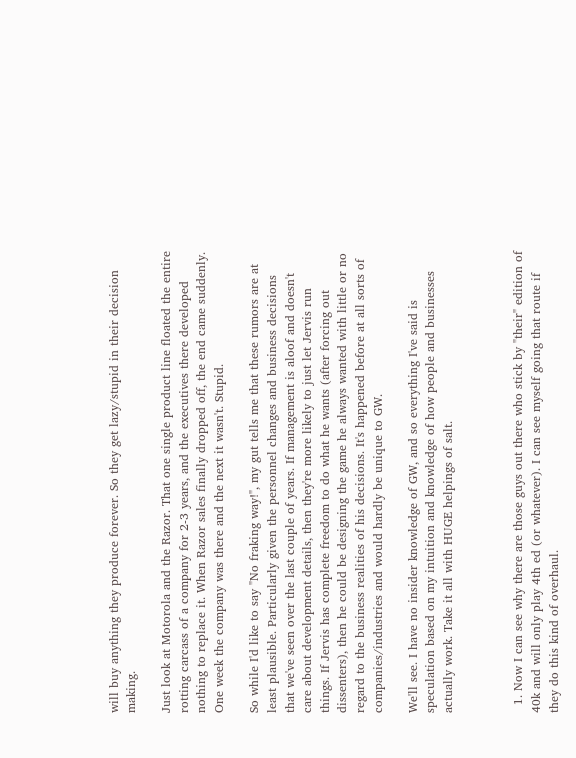will buy anything they produce forever. So they get lazy/stupid in their decision making.

Just look at Motorola and the Razor. That one single product line floated the entire rotting carcass of a company for 2-3 years, and the executives there developed nothing to replace it. When Razor sales finally dropped off, the end came suddenly. One week the company was there and the next it wasn't. Stupid.

So while I'd like to say "No fraking way!", my gut tells me that these rumors are at least plausible. Particularly given the personnel changes and business decisions that we've seen over the last couple of years. If management is aloof and doesn't care about development details, then they're more likely to just let Jervis run things. If Jervis has complete freedom to do what he wants (after forcing out dissenters), then he could be designing the game he always wanted with little or no regard to the business realities of his decisions. It's happened before at all sorts of companies/industries and would hardly be unique to GW.

We'll see. I have no insider knowledge of GW, and so everything I've said is speculation based on my intuition and knowledge of how people and businesses actually work. Take it all with HUGE helpings of salt.



  1. Now I can see why there are those guys out there who stick by "their" edition of 40k and will only play 4th ed (or whatever). I can see myself going that route if they do this kind of overhaul.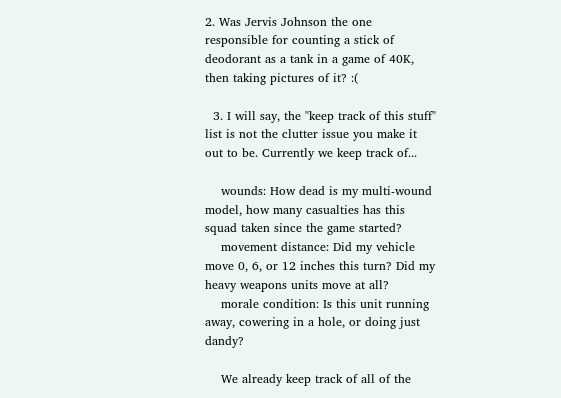2. Was Jervis Johnson the one responsible for counting a stick of deodorant as a tank in a game of 40K, then taking pictures of it? :(

  3. I will say, the "keep track of this stuff" list is not the clutter issue you make it out to be. Currently we keep track of...

    wounds: How dead is my multi-wound model, how many casualties has this squad taken since the game started?
    movement distance: Did my vehicle move 0, 6, or 12 inches this turn? Did my heavy weapons units move at all?
    morale condition: Is this unit running away, cowering in a hole, or doing just dandy?

    We already keep track of all of the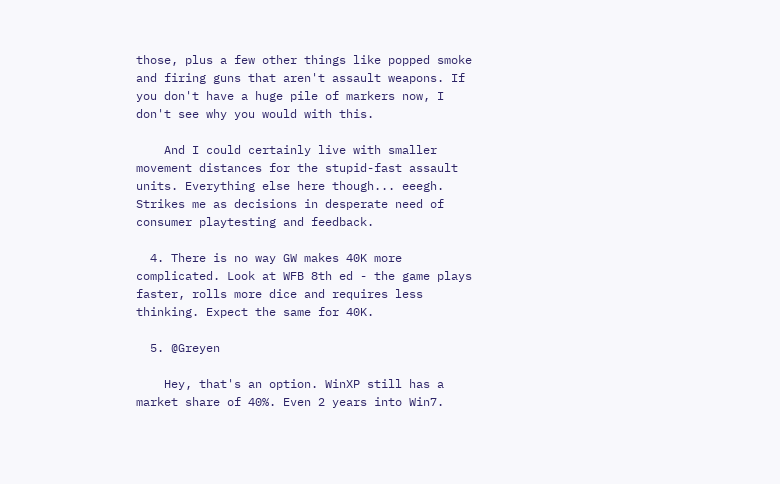those, plus a few other things like popped smoke and firing guns that aren't assault weapons. If you don't have a huge pile of markers now, I don't see why you would with this.

    And I could certainly live with smaller movement distances for the stupid-fast assault units. Everything else here though... eeegh. Strikes me as decisions in desperate need of consumer playtesting and feedback.

  4. There is no way GW makes 40K more complicated. Look at WFB 8th ed - the game plays faster, rolls more dice and requires less thinking. Expect the same for 40K.

  5. @Greyen

    Hey, that's an option. WinXP still has a market share of 40%. Even 2 years into Win7.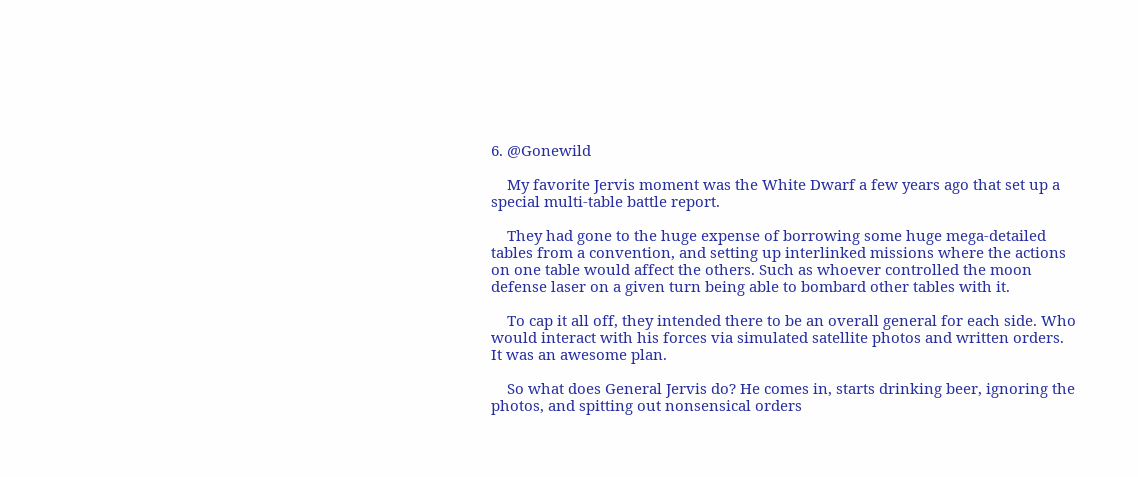6. @Gonewild

    My favorite Jervis moment was the White Dwarf a few years ago that set up a special multi-table battle report.

    They had gone to the huge expense of borrowing some huge mega-detailed tables from a convention, and setting up interlinked missions where the actions on one table would affect the others. Such as whoever controlled the moon defense laser on a given turn being able to bombard other tables with it.

    To cap it all off, they intended there to be an overall general for each side. Who would interact with his forces via simulated satellite photos and written orders. It was an awesome plan.

    So what does General Jervis do? He comes in, starts drinking beer, ignoring the photos, and spitting out nonsensical orders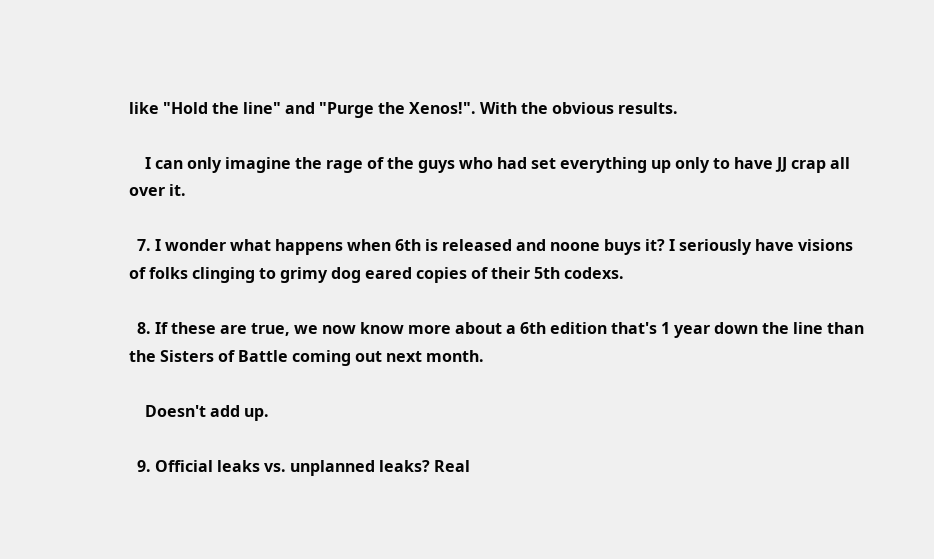like "Hold the line" and "Purge the Xenos!". With the obvious results.

    I can only imagine the rage of the guys who had set everything up only to have JJ crap all over it.

  7. I wonder what happens when 6th is released and noone buys it? I seriously have visions of folks clinging to grimy dog eared copies of their 5th codexs.

  8. If these are true, we now know more about a 6th edition that's 1 year down the line than the Sisters of Battle coming out next month.

    Doesn't add up.

  9. Official leaks vs. unplanned leaks? Real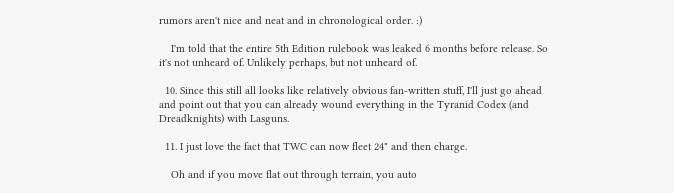rumors aren't nice and neat and in chronological order. :)

    I'm told that the entire 5th Edition rulebook was leaked 6 months before release. So it's not unheard of. Unlikely perhaps, but not unheard of.

  10. Since this still all looks like relatively obvious fan-written stuff, I'll just go ahead and point out that you can already wound everything in the Tyranid Codex (and Dreadknights) with Lasguns.

  11. I just love the fact that TWC can now fleet 24" and then charge.

    Oh and if you move flat out through terrain, you auto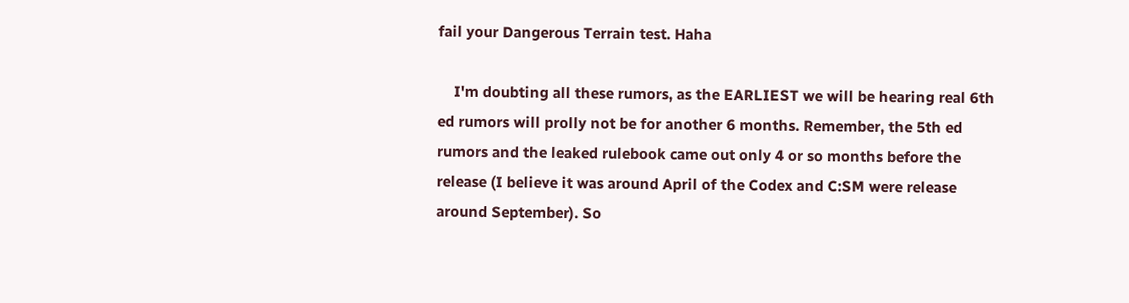fail your Dangerous Terrain test. Haha

    I'm doubting all these rumors, as the EARLIEST we will be hearing real 6th ed rumors will prolly not be for another 6 months. Remember, the 5th ed rumors and the leaked rulebook came out only 4 or so months before the release (I believe it was around April of the Codex and C:SM were release around September). So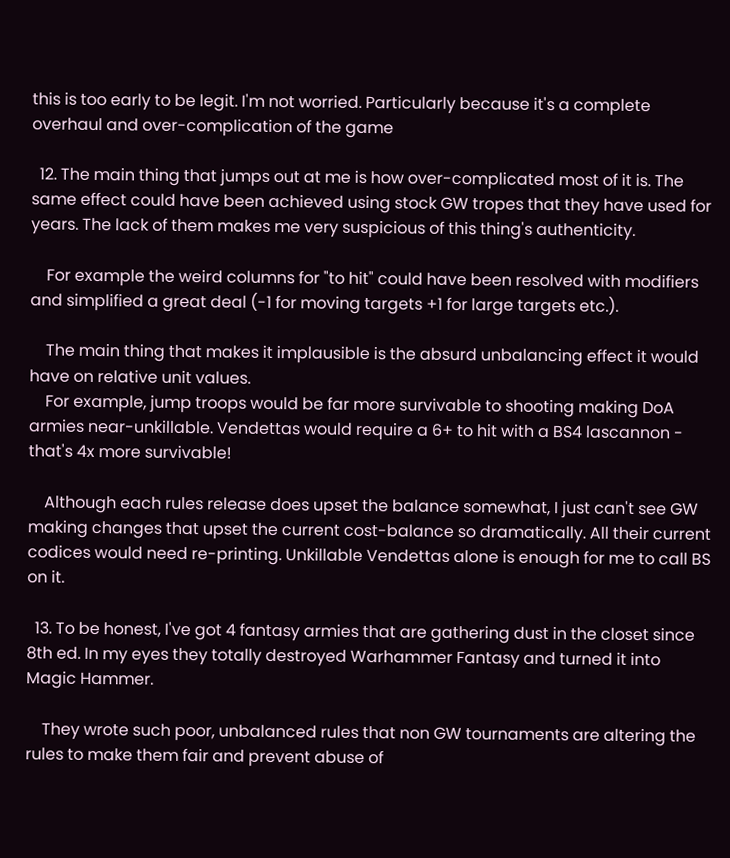this is too early to be legit. I'm not worried. Particularly because it's a complete overhaul and over-complication of the game

  12. The main thing that jumps out at me is how over-complicated most of it is. The same effect could have been achieved using stock GW tropes that they have used for years. The lack of them makes me very suspicious of this thing's authenticity.

    For example the weird columns for "to hit" could have been resolved with modifiers and simplified a great deal (-1 for moving targets +1 for large targets etc.).

    The main thing that makes it implausible is the absurd unbalancing effect it would have on relative unit values.
    For example, jump troops would be far more survivable to shooting making DoA armies near-unkillable. Vendettas would require a 6+ to hit with a BS4 lascannon - that's 4x more survivable!

    Although each rules release does upset the balance somewhat, I just can't see GW making changes that upset the current cost-balance so dramatically. All their current codices would need re-printing. Unkillable Vendettas alone is enough for me to call BS on it.

  13. To be honest, I've got 4 fantasy armies that are gathering dust in the closet since 8th ed. In my eyes they totally destroyed Warhammer Fantasy and turned it into Magic Hammer.

    They wrote such poor, unbalanced rules that non GW tournaments are altering the rules to make them fair and prevent abuse of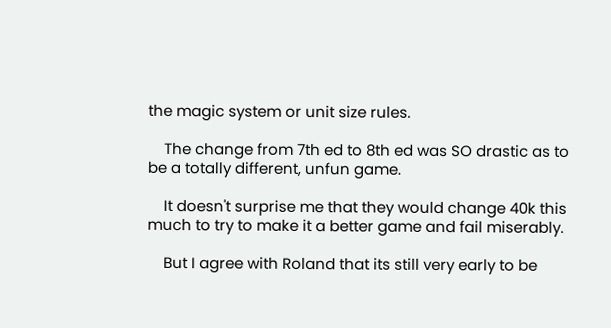the magic system or unit size rules.

    The change from 7th ed to 8th ed was SO drastic as to be a totally different, unfun game.

    It doesn't surprise me that they would change 40k this much to try to make it a better game and fail miserably.

    But I agree with Roland that its still very early to be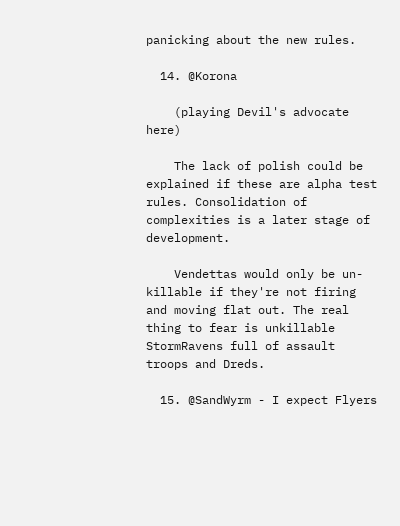panicking about the new rules.

  14. @Korona

    (playing Devil's advocate here)

    The lack of polish could be explained if these are alpha test rules. Consolidation of complexities is a later stage of development.

    Vendettas would only be un-killable if they're not firing and moving flat out. The real thing to fear is unkillable StormRavens full of assault troops and Dreds.

  15. @SandWyrm - I expect Flyers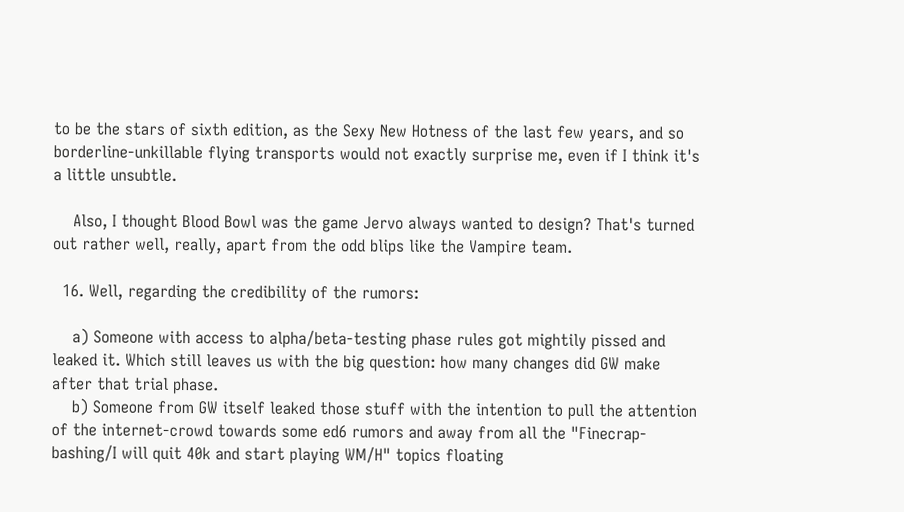to be the stars of sixth edition, as the Sexy New Hotness of the last few years, and so borderline-unkillable flying transports would not exactly surprise me, even if I think it's a little unsubtle.

    Also, I thought Blood Bowl was the game Jervo always wanted to design? That's turned out rather well, really, apart from the odd blips like the Vampire team.

  16. Well, regarding the credibility of the rumors:

    a) Someone with access to alpha/beta-testing phase rules got mightily pissed and leaked it. Which still leaves us with the big question: how many changes did GW make after that trial phase.
    b) Someone from GW itself leaked those stuff with the intention to pull the attention of the internet-crowd towards some ed6 rumors and away from all the "Finecrap-bashing/I will quit 40k and start playing WM/H" topics floating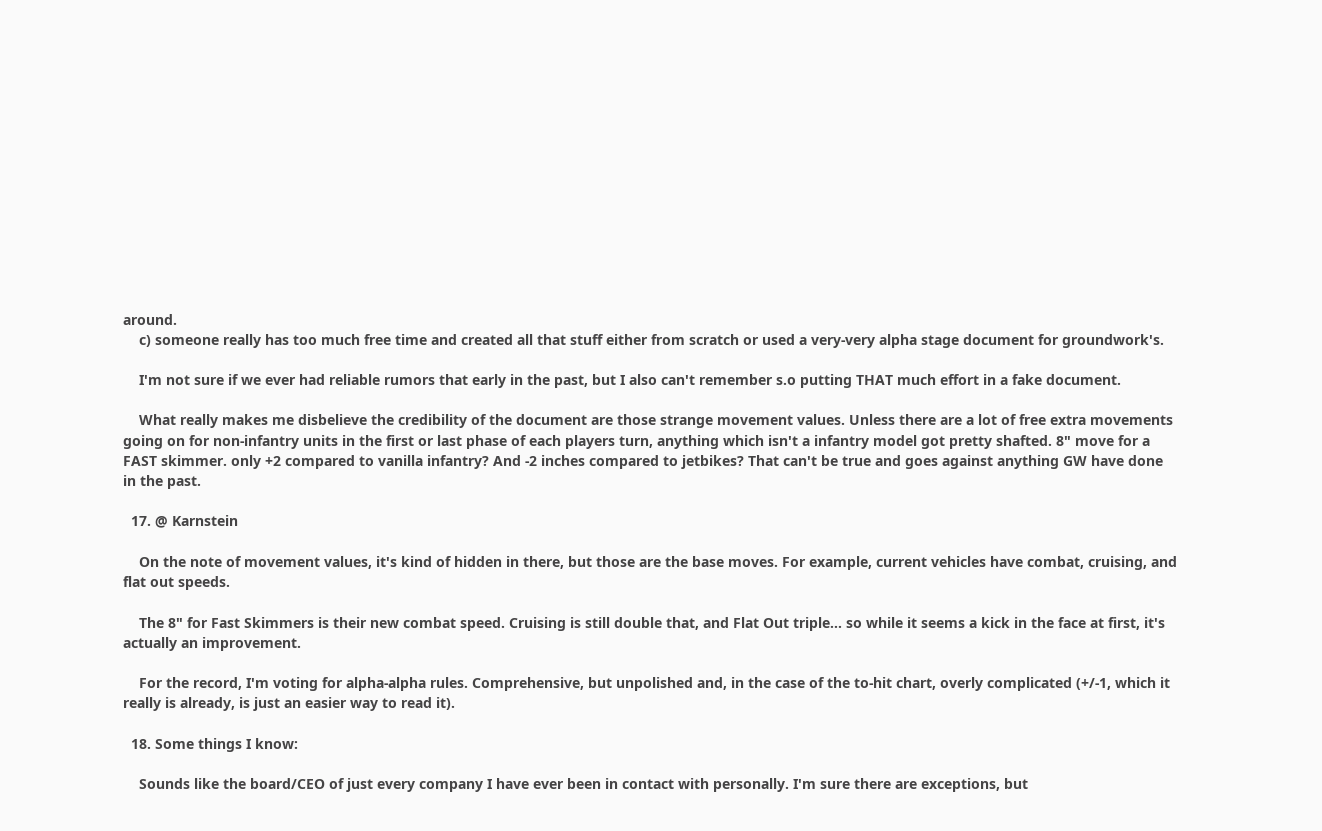around.
    c) someone really has too much free time and created all that stuff either from scratch or used a very-very alpha stage document for groundwork's.

    I'm not sure if we ever had reliable rumors that early in the past, but I also can't remember s.o putting THAT much effort in a fake document.

    What really makes me disbelieve the credibility of the document are those strange movement values. Unless there are a lot of free extra movements going on for non-infantry units in the first or last phase of each players turn, anything which isn't a infantry model got pretty shafted. 8" move for a FAST skimmer. only +2 compared to vanilla infantry? And -2 inches compared to jetbikes? That can't be true and goes against anything GW have done in the past.

  17. @ Karnstein

    On the note of movement values, it's kind of hidden in there, but those are the base moves. For example, current vehicles have combat, cruising, and flat out speeds.

    The 8" for Fast Skimmers is their new combat speed. Cruising is still double that, and Flat Out triple... so while it seems a kick in the face at first, it's actually an improvement.

    For the record, I'm voting for alpha-alpha rules. Comprehensive, but unpolished and, in the case of the to-hit chart, overly complicated (+/-1, which it really is already, is just an easier way to read it).

  18. Some things I know:

    Sounds like the board/CEO of just every company I have ever been in contact with personally. I'm sure there are exceptions, but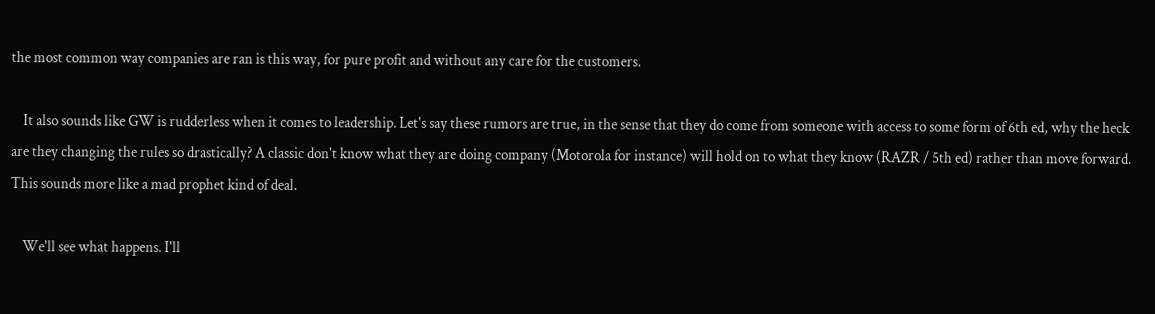the most common way companies are ran is this way, for pure profit and without any care for the customers.

    It also sounds like GW is rudderless when it comes to leadership. Let's say these rumors are true, in the sense that they do come from someone with access to some form of 6th ed, why the heck are they changing the rules so drastically? A classic don't know what they are doing company (Motorola for instance) will hold on to what they know (RAZR / 5th ed) rather than move forward. This sounds more like a mad prophet kind of deal.

    We'll see what happens. I'll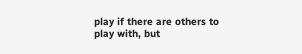play if there are others to play with, but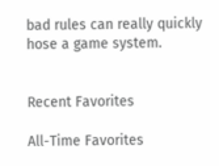bad rules can really quickly hose a game system.


Recent Favorites

All-Time Favorites